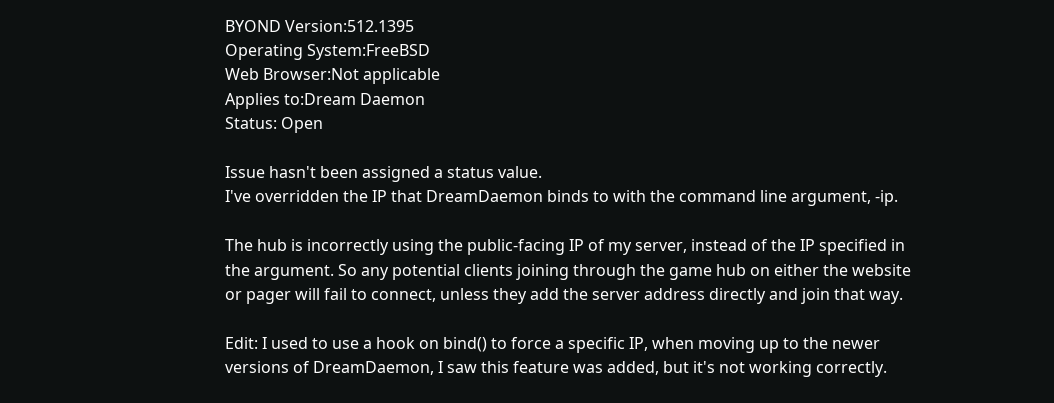BYOND Version:512.1395
Operating System:FreeBSD
Web Browser:Not applicable
Applies to:Dream Daemon
Status: Open

Issue hasn't been assigned a status value.
I've overridden the IP that DreamDaemon binds to with the command line argument, -ip.

The hub is incorrectly using the public-facing IP of my server, instead of the IP specified in the argument. So any potential clients joining through the game hub on either the website or pager will fail to connect, unless they add the server address directly and join that way.

Edit: I used to use a hook on bind() to force a specific IP, when moving up to the newer versions of DreamDaemon, I saw this feature was added, but it's not working correctly.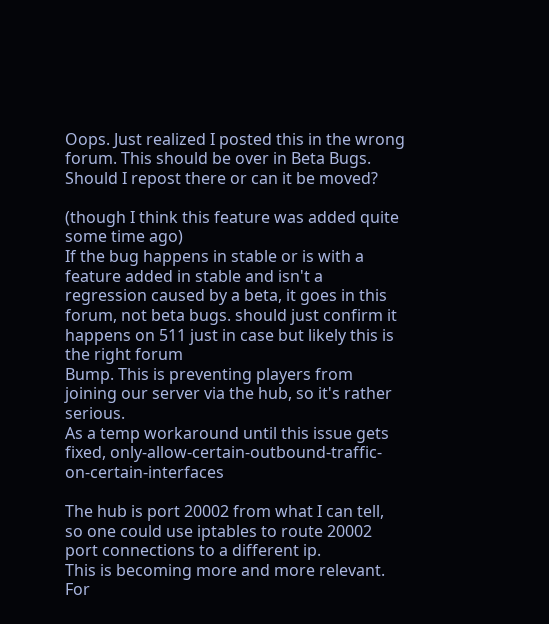Oops. Just realized I posted this in the wrong forum. This should be over in Beta Bugs. Should I repost there or can it be moved?

(though I think this feature was added quite some time ago)
If the bug happens in stable or is with a feature added in stable and isn't a regression caused by a beta, it goes in this forum, not beta bugs. should just confirm it happens on 511 just in case but likely this is the right forum
Bump. This is preventing players from joining our server via the hub, so it's rather serious.
As a temp workaround until this issue gets fixed, only-allow-certain-outbound-traffic-on-certain-interfaces

The hub is port 20002 from what I can tell, so one could use iptables to route 20002 port connections to a different ip.
This is becoming more and more relevant. For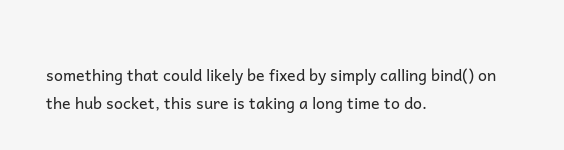something that could likely be fixed by simply calling bind() on the hub socket, this sure is taking a long time to do.